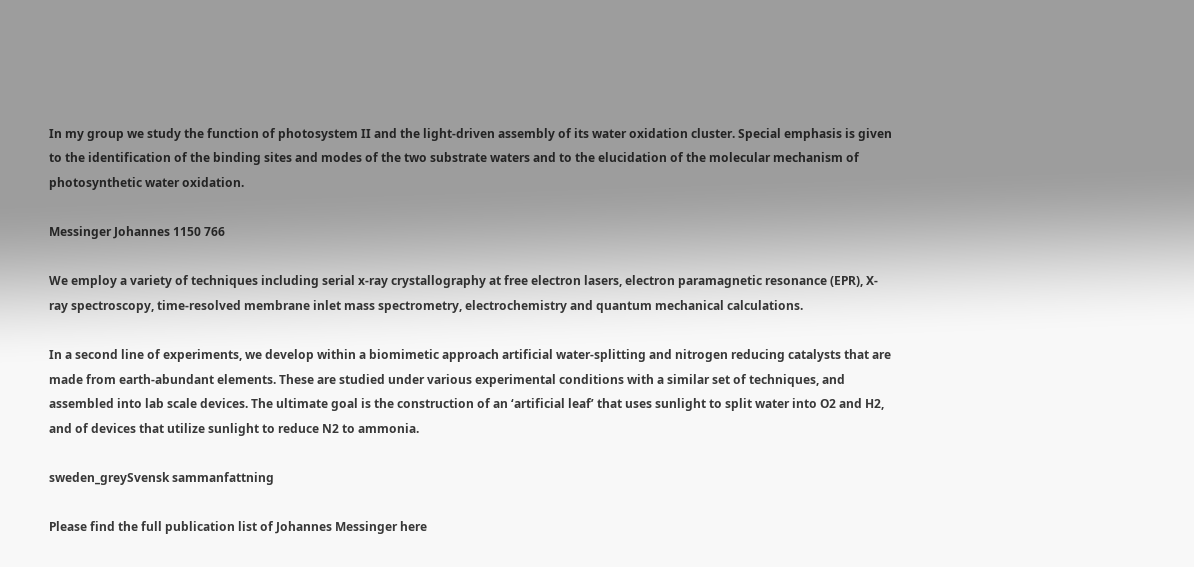In my group we study the function of photosystem II and the light-driven assembly of its water oxidation cluster. Special emphasis is given to the identification of the binding sites and modes of the two substrate waters and to the elucidation of the molecular mechanism of photosynthetic water oxidation.

Messinger Johannes 1150 766

We employ a variety of techniques including serial x-ray crystallography at free electron lasers, electron paramagnetic resonance (EPR), X-ray spectroscopy, time-resolved membrane inlet mass spectrometry, electrochemistry and quantum mechanical calculations.

In a second line of experiments, we develop within a biomimetic approach artificial water-splitting and nitrogen reducing catalysts that are made from earth-abundant elements. These are studied under various experimental conditions with a similar set of techniques, and assembled into lab scale devices. The ultimate goal is the construction of an ‘artificial leaf’ that uses sunlight to split water into O2 and H2, and of devices that utilize sunlight to reduce N2 to ammonia.

sweden_greySvensk sammanfattning

Please find the full publication list of Johannes Messinger here